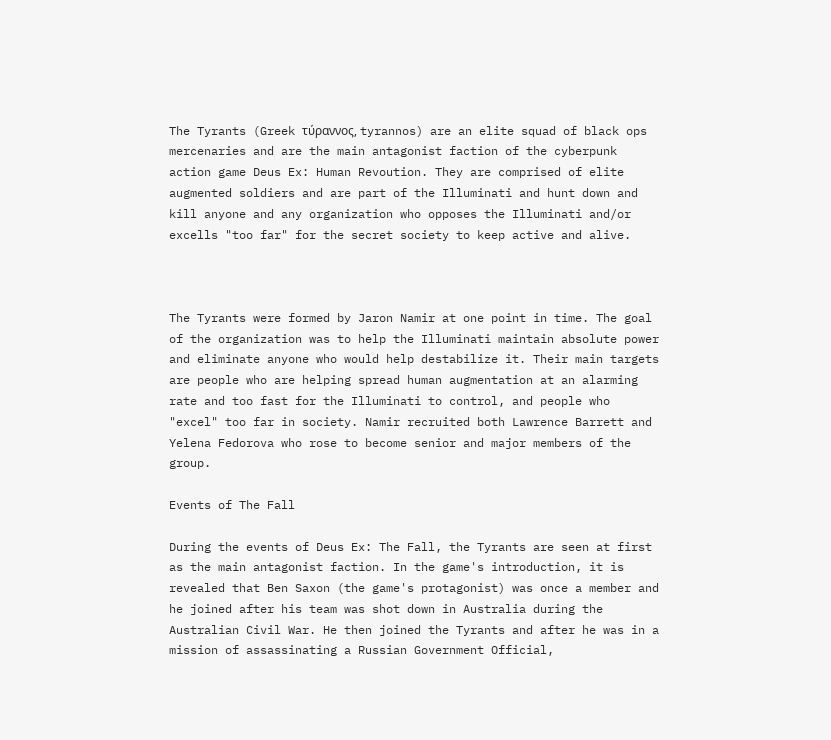The Tyrants (Greek τύραννος, tyrannos) are an elite squad of black ops mercenaries and are the main antagonist faction of the cyberpunk action game Deus Ex: Human Revoution. They are comprised of elite augmented soldiers and are part of the Illuminati and hunt down and kill anyone and any organization who opposes the Illuminati and/or excells "too far" for the secret society to keep active and alive.



The Tyrants were formed by Jaron Namir at one point in time. The goal of the organization was to help the Illuminati maintain absolute power and eliminate anyone who would help destabilize it. Their main targets are people who are helping spread human augmentation at an alarming rate and too fast for the Illuminati to control, and people who "excel" too far in society. Namir recruited both Lawrence Barrett and Yelena Fedorova who rose to become senior and major members of the group.

Events of The Fall

During the events of Deus Ex: The Fall, the Tyrants are seen at first as the main antagonist faction. In the game's introduction, it is revealed that Ben Saxon (the game's protagonist) was once a member and he joined after his team was shot down in Australia during the Australian Civil War. He then joined the Tyrants and after he was in a mission of assassinating a Russian Government Official,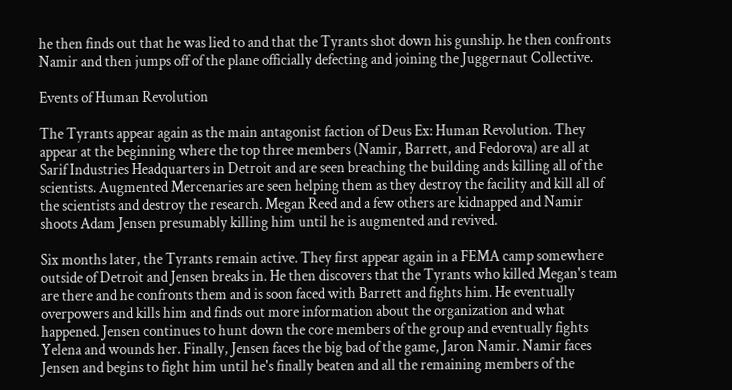he then finds out that he was lied to and that the Tyrants shot down his gunship. he then confronts Namir and then jumps off of the plane officially defecting and joining the Juggernaut Collective.

Events of Human Revolution

The Tyrants appear again as the main antagonist faction of Deus Ex: Human Revolution. They appear at the beginning where the top three members (Namir, Barrett, and Fedorova) are all at Sarif Industries Headquarters in Detroit and are seen breaching the building ands killing all of the scientists. Augmented Mercenaries are seen helping them as they destroy the facility and kill all of the scientists and destroy the research. Megan Reed and a few others are kidnapped and Namir shoots Adam Jensen presumably killing him until he is augmented and revived.

Six months later, the Tyrants remain active. They first appear again in a FEMA camp somewhere outside of Detroit and Jensen breaks in. He then discovers that the Tyrants who killed Megan's team are there and he confronts them and is soon faced with Barrett and fights him. He eventually overpowers and kills him and finds out more information about the organization and what happened. Jensen continues to hunt down the core members of the group and eventually fights Yelena and wounds her. Finally, Jensen faces the big bad of the game, Jaron Namir. Namir faces Jensen and begins to fight him until he's finally beaten and all the remaining members of the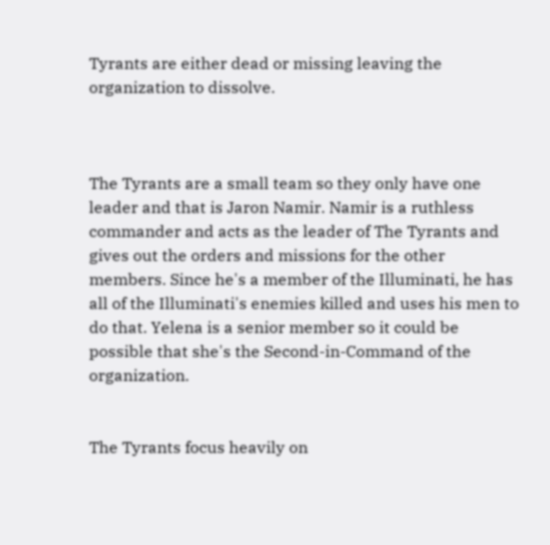Tyrants are either dead or missing leaving the organization to dissolve.



The Tyrants are a small team so they only have one leader and that is Jaron Namir. Namir is a ruthless commander and acts as the leader of The Tyrants and gives out the orders and missions for the other members. Since he's a member of the Illuminati, he has all of the Illuminati's enemies killed and uses his men to do that. Yelena is a senior member so it could be possible that she's the Second-in-Command of the organization.


The Tyrants focus heavily on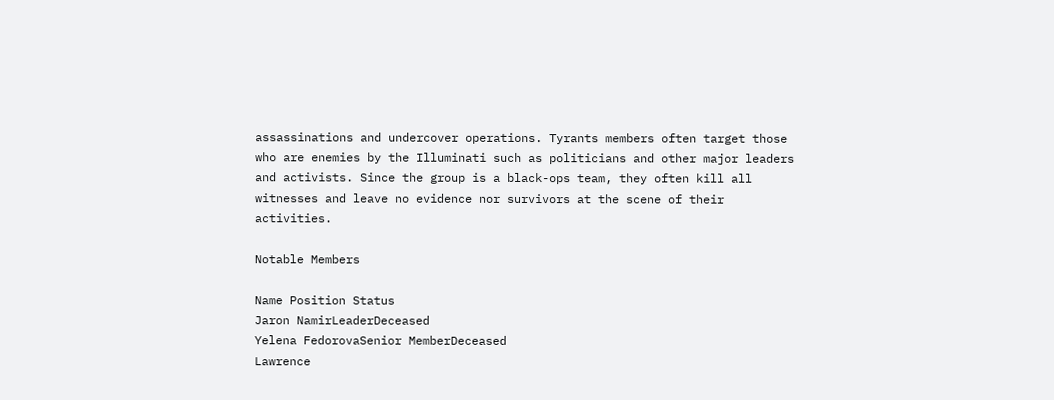assassinations and undercover operations. Tyrants members often target those who are enemies by the Illuminati such as politicians and other major leaders and activists. Since the group is a black-ops team, they often kill all witnesses and leave no evidence nor survivors at the scene of their activities.

Notable Members

Name Position Status
Jaron NamirLeaderDeceased
Yelena FedorovaSenior MemberDeceased
Lawrence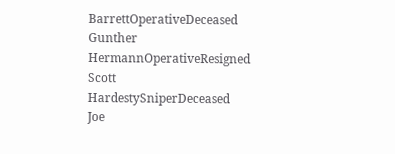BarrettOperativeDeceased
Gunther HermannOperativeResigned
Scott HardestySniperDeceased
Joe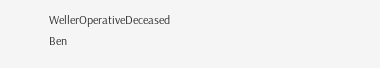WellerOperativeDeceased
Ben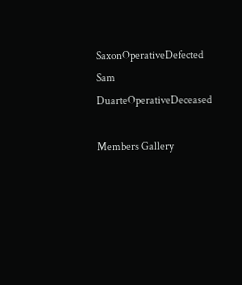SaxonOperativeDefected
Sam DuarteOperativeDeceased

Members Gallery